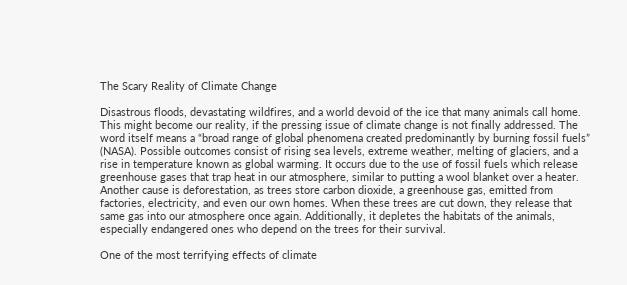The Scary Reality of Climate Change

Disastrous floods, devastating wildfires, and a world devoid of the ice that many animals call home. This might become our reality, if the pressing issue of climate change is not finally addressed. The word itself means a “broad range of global phenomena created predominantly by burning fossil fuels” (NASA). Possible outcomes consist of rising sea levels, extreme weather, melting of glaciers, and a rise in temperature known as global warming. It occurs due to the use of fossil fuels which release greenhouse gases that trap heat in our atmosphere, similar to putting a wool blanket over a heater. Another cause is deforestation, as trees store carbon dioxide, a greenhouse gas, emitted from factories, electricity, and even our own homes. When these trees are cut down, they release that same gas into our atmosphere once again. Additionally, it depletes the habitats of the animals, especially endangered ones who depend on the trees for their survival.

One of the most terrifying effects of climate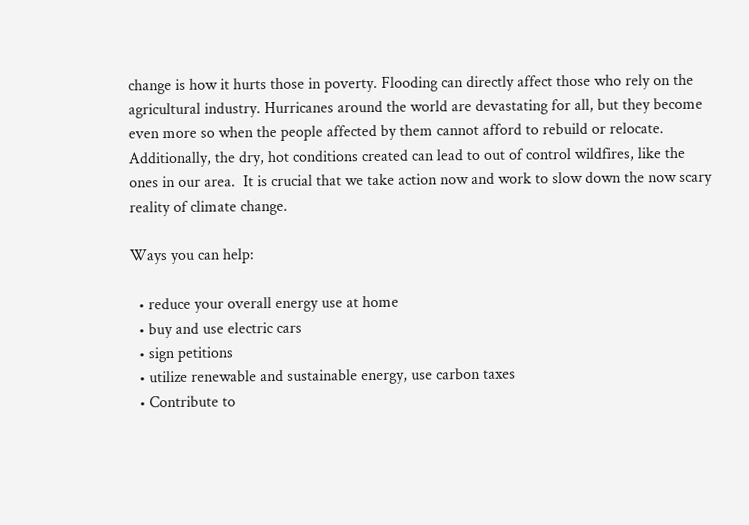change is how it hurts those in poverty. Flooding can directly affect those who rely on the agricultural industry. Hurricanes around the world are devastating for all, but they become even more so when the people affected by them cannot afford to rebuild or relocate. Additionally, the dry, hot conditions created can lead to out of control wildfires, like the ones in our area.  It is crucial that we take action now and work to slow down the now scary reality of climate change.

Ways you can help:

  • reduce your overall energy use at home
  • buy and use electric cars
  • sign petitions
  • utilize renewable and sustainable energy, use carbon taxes
  • Contribute to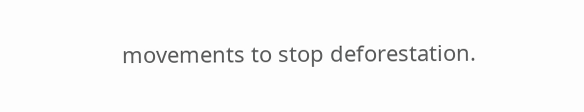movements to stop deforestation.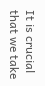It is crucial that we take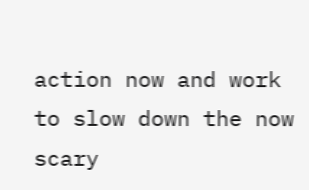action now and work to slow down the now scary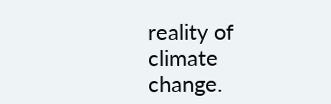reality of climate change.